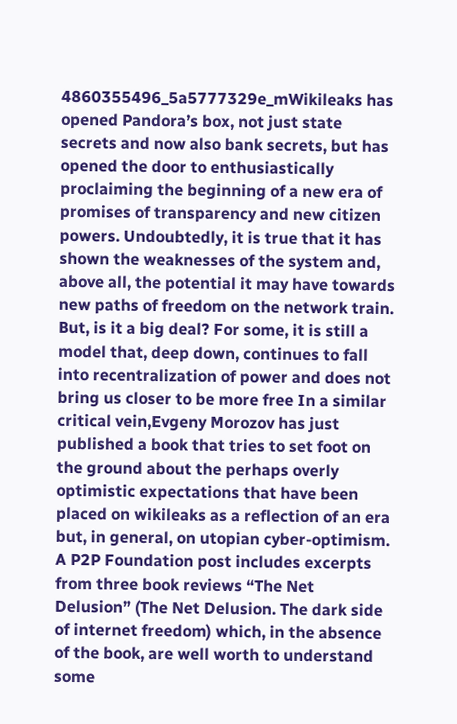4860355496_5a5777329e_mWikileaks has opened Pandora’s box, not just state secrets and now also bank secrets, but has opened the door to enthusiastically proclaiming the beginning of a new era of promises of transparency and new citizen powers. Undoubtedly, it is true that it has shown the weaknesses of the system and, above all, the potential it may have towards new paths of freedom on the network train. But, is it a big deal? For some, it is still a model that, deep down, continues to fall into recentralization of power and does not bring us closer to be more free In a similar critical vein,Evgeny Morozov has just published a book that tries to set foot on the ground about the perhaps overly optimistic expectations that have been placed on wikileaks as a reflection of an era but, in general, on utopian cyber-optimism. A P2P Foundation post includes excerpts from three book reviews “The Net Delusion” (The Net Delusion. The dark side of internet freedom) which, in the absence of the book, are well worth to understand some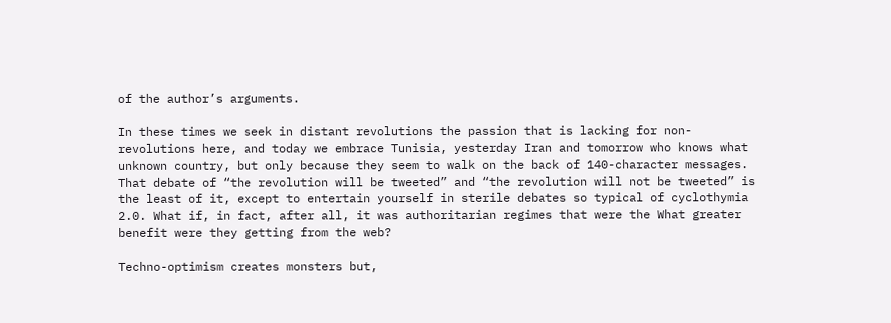of the author’s arguments.

In these times we seek in distant revolutions the passion that is lacking for non-revolutions here, and today we embrace Tunisia, yesterday Iran and tomorrow who knows what unknown country, but only because they seem to walk on the back of 140-character messages. That debate of “the revolution will be tweeted” and “the revolution will not be tweeted” is the least of it, except to entertain yourself in sterile debates so typical of cyclothymia 2.0. What if, in fact, after all, it was authoritarian regimes that were the What greater benefit were they getting from the web?

Techno-optimism creates monsters but,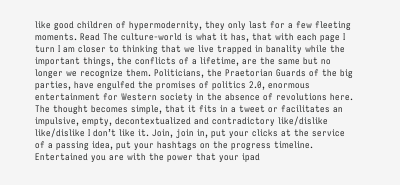like good children of hypermodernity, they only last for a few fleeting moments. Read The culture-world is what it has, that with each page I turn I am closer to thinking that we live trapped in banality while the important things, the conflicts of a lifetime, are the same but no longer we recognize them. Politicians, the Praetorian Guards of the big parties, have engulfed the promises of politics 2.0, enormous entertainment for Western society in the absence of revolutions here. The thought becomes simple, that it fits in a tweet or facilitates an impulsive, empty, decontextualized and contradictory like/dislike like/dislike I don’t like it. Join, join in, put your clicks at the service of a passing idea, put your hashtags on the progress timeline. Entertained you are with the power that your ipad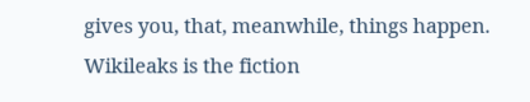gives you, that, meanwhile, things happen. Wikileaks is the fiction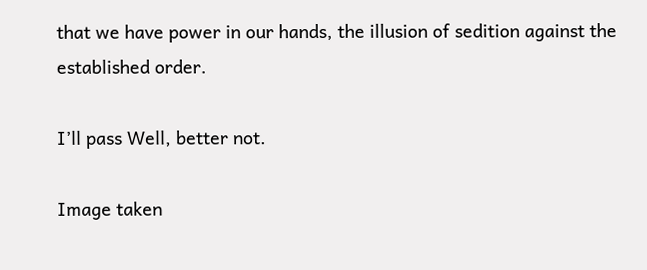that we have power in our hands, the illusion of sedition against the established order.

I’ll pass Well, better not.

Image taken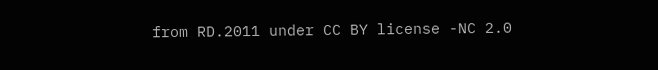from RD.2011 under CC BY license -NC 2.0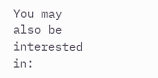You may also be interested in: